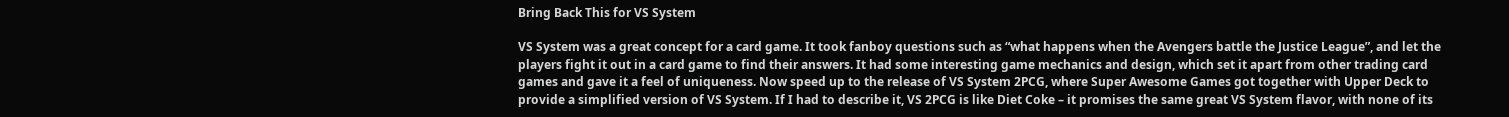Bring Back This for VS System

VS System was a great concept for a card game. It took fanboy questions such as “what happens when the Avengers battle the Justice League”, and let the players fight it out in a card game to find their answers. It had some interesting game mechanics and design, which set it apart from other trading card games and gave it a feel of uniqueness. Now speed up to the release of VS System 2PCG, where Super Awesome Games got together with Upper Deck to provide a simplified version of VS System. If I had to describe it, VS 2PCG is like Diet Coke – it promises the same great VS System flavor, with none of its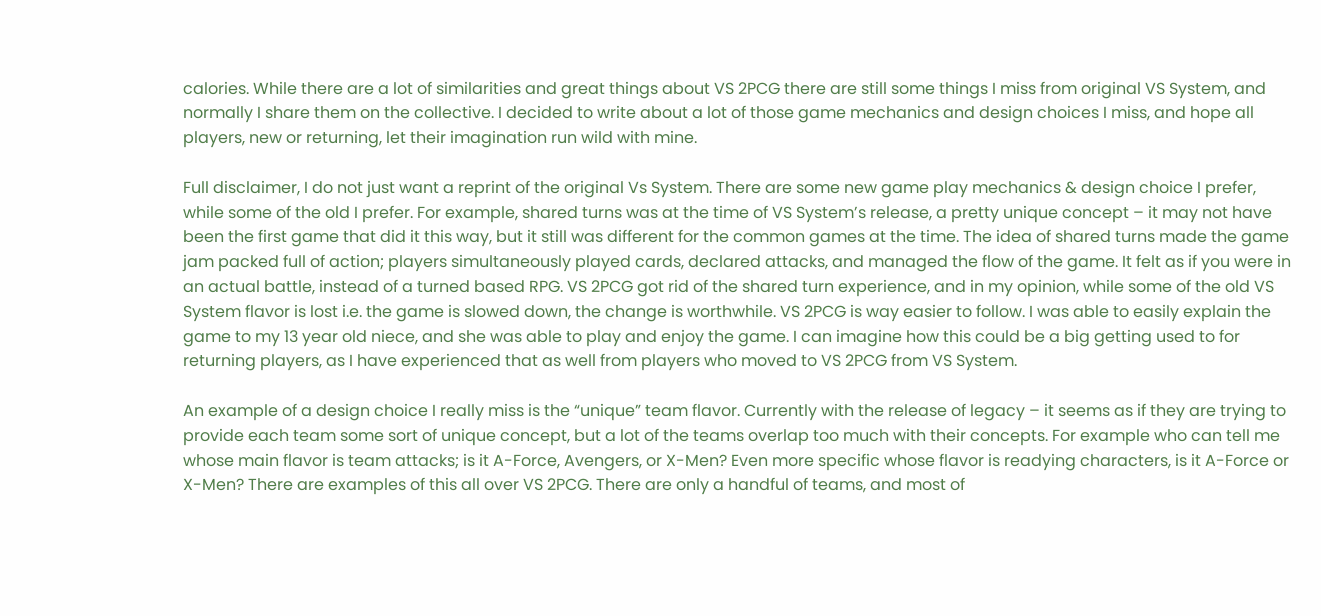calories. While there are a lot of similarities and great things about VS 2PCG there are still some things I miss from original VS System, and normally I share them on the collective. I decided to write about a lot of those game mechanics and design choices I miss, and hope all players, new or returning, let their imagination run wild with mine.

Full disclaimer, I do not just want a reprint of the original Vs System. There are some new game play mechanics & design choice I prefer, while some of the old I prefer. For example, shared turns was at the time of VS System’s release, a pretty unique concept – it may not have been the first game that did it this way, but it still was different for the common games at the time. The idea of shared turns made the game jam packed full of action; players simultaneously played cards, declared attacks, and managed the flow of the game. It felt as if you were in an actual battle, instead of a turned based RPG. VS 2PCG got rid of the shared turn experience, and in my opinion, while some of the old VS System flavor is lost i.e. the game is slowed down, the change is worthwhile. VS 2PCG is way easier to follow. I was able to easily explain the game to my 13 year old niece, and she was able to play and enjoy the game. I can imagine how this could be a big getting used to for returning players, as I have experienced that as well from players who moved to VS 2PCG from VS System.

An example of a design choice I really miss is the “unique” team flavor. Currently with the release of legacy – it seems as if they are trying to provide each team some sort of unique concept, but a lot of the teams overlap too much with their concepts. For example who can tell me whose main flavor is team attacks; is it A-Force, Avengers, or X-Men? Even more specific whose flavor is readying characters, is it A-Force or X-Men? There are examples of this all over VS 2PCG. There are only a handful of teams, and most of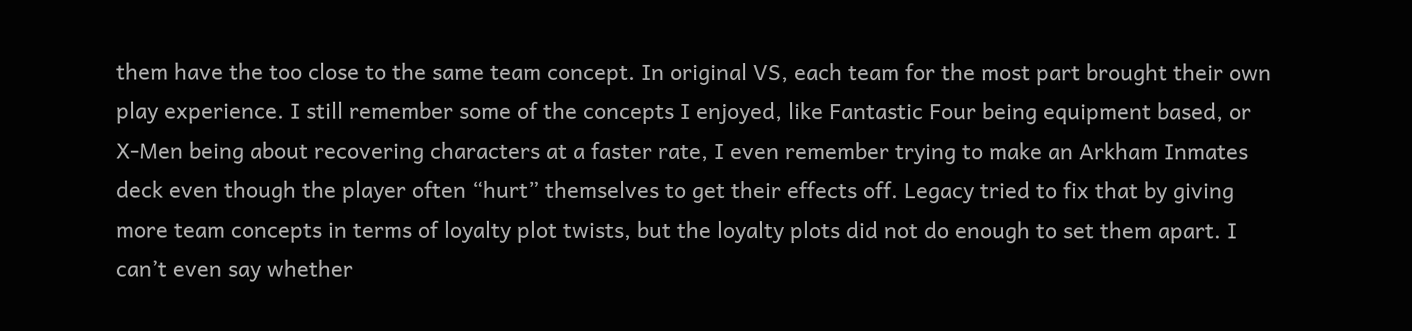them have the too close to the same team concept. In original VS, each team for the most part brought their own play experience. I still remember some of the concepts I enjoyed, like Fantastic Four being equipment based, or X-Men being about recovering characters at a faster rate, I even remember trying to make an Arkham Inmates deck even though the player often “hurt” themselves to get their effects off. Legacy tried to fix that by giving more team concepts in terms of loyalty plot twists, but the loyalty plots did not do enough to set them apart. I can’t even say whether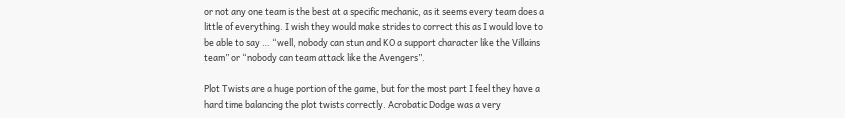or not any one team is the best at a specific mechanic, as it seems every team does a little of everything. I wish they would make strides to correct this as I would love to be able to say … “well, nobody can stun and KO a support character like the Villains team” or “nobody can team attack like the Avengers”.

Plot Twists are a huge portion of the game, but for the most part I feel they have a hard time balancing the plot twists correctly. Acrobatic Dodge was a very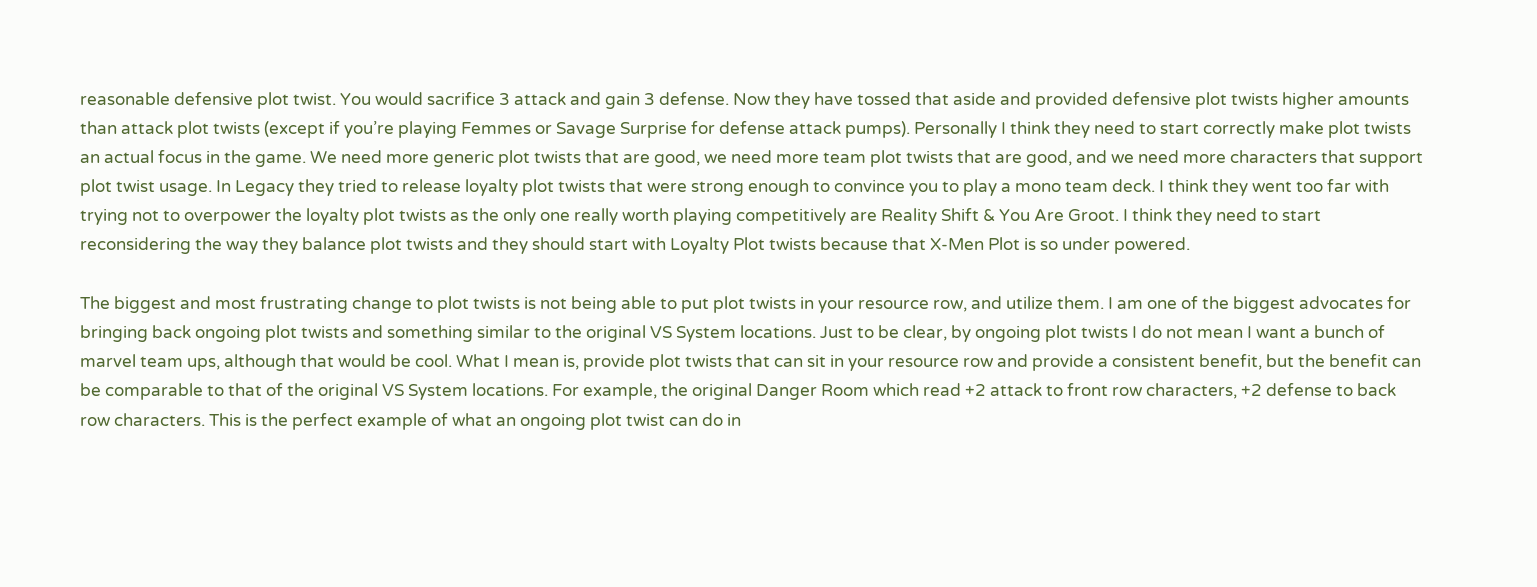reasonable defensive plot twist. You would sacrifice 3 attack and gain 3 defense. Now they have tossed that aside and provided defensive plot twists higher amounts than attack plot twists (except if you’re playing Femmes or Savage Surprise for defense attack pumps). Personally I think they need to start correctly make plot twists an actual focus in the game. We need more generic plot twists that are good, we need more team plot twists that are good, and we need more characters that support plot twist usage. In Legacy they tried to release loyalty plot twists that were strong enough to convince you to play a mono team deck. I think they went too far with trying not to overpower the loyalty plot twists as the only one really worth playing competitively are Reality Shift & You Are Groot. I think they need to start reconsidering the way they balance plot twists and they should start with Loyalty Plot twists because that X-Men Plot is so under powered.

The biggest and most frustrating change to plot twists is not being able to put plot twists in your resource row, and utilize them. I am one of the biggest advocates for bringing back ongoing plot twists and something similar to the original VS System locations. Just to be clear, by ongoing plot twists I do not mean I want a bunch of marvel team ups, although that would be cool. What I mean is, provide plot twists that can sit in your resource row and provide a consistent benefit, but the benefit can be comparable to that of the original VS System locations. For example, the original Danger Room which read +2 attack to front row characters, +2 defense to back row characters. This is the perfect example of what an ongoing plot twist can do in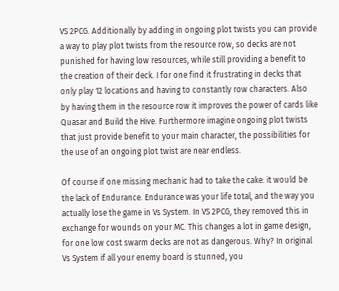VS 2PCG. Additionally by adding in ongoing plot twists you can provide a way to play plot twists from the resource row, so decks are not punished for having low resources, while still providing a benefit to the creation of their deck. I for one find it frustrating in decks that only play 12 locations and having to constantly row characters. Also by having them in the resource row it improves the power of cards like Quasar and Build the Hive. Furthermore imagine ongoing plot twists that just provide benefit to your main character, the possibilities for the use of an ongoing plot twist are near endless.

Of course if one missing mechanic had to take the cake: it would be the lack of Endurance. Endurance was your life total, and the way you actually lose the game in Vs System. In VS 2PCG, they removed this in exchange for wounds on your MC. This changes a lot in game design, for one low cost swarm decks are not as dangerous. Why? In original Vs System if all your enemy board is stunned, you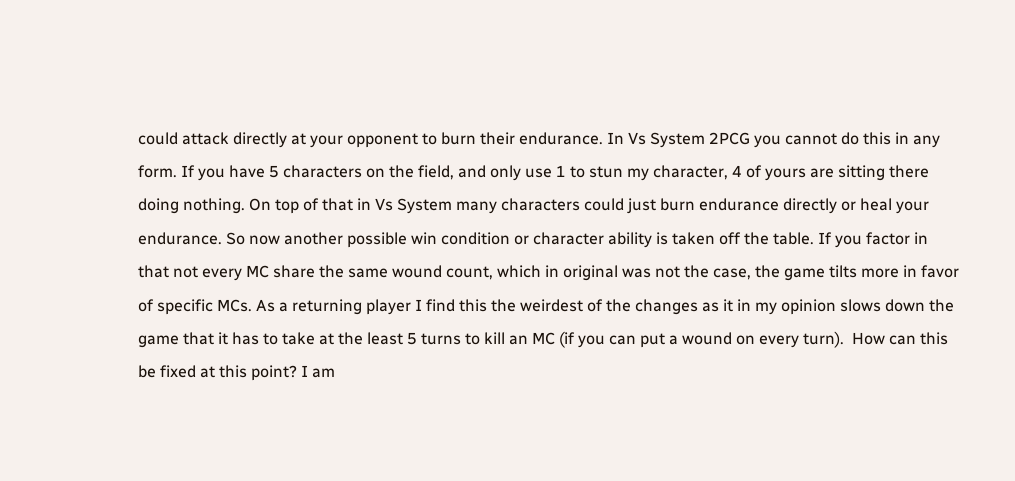could attack directly at your opponent to burn their endurance. In Vs System 2PCG you cannot do this in any form. If you have 5 characters on the field, and only use 1 to stun my character, 4 of yours are sitting there doing nothing. On top of that in Vs System many characters could just burn endurance directly or heal your endurance. So now another possible win condition or character ability is taken off the table. If you factor in that not every MC share the same wound count, which in original was not the case, the game tilts more in favor of specific MCs. As a returning player I find this the weirdest of the changes as it in my opinion slows down the game that it has to take at the least 5 turns to kill an MC (if you can put a wound on every turn).  How can this be fixed at this point? I am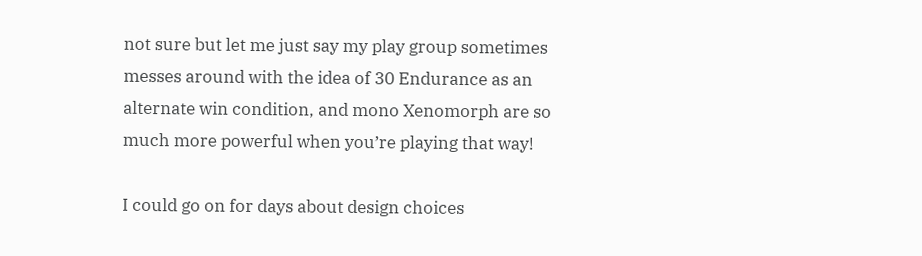not sure but let me just say my play group sometimes messes around with the idea of 30 Endurance as an alternate win condition, and mono Xenomorph are so much more powerful when you’re playing that way!

I could go on for days about design choices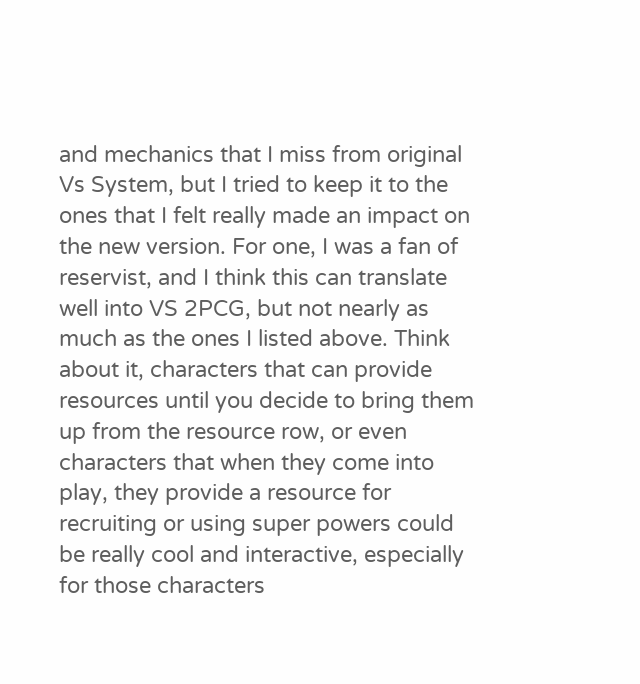and mechanics that I miss from original Vs System, but I tried to keep it to the ones that I felt really made an impact on the new version. For one, I was a fan of reservist, and I think this can translate well into VS 2PCG, but not nearly as much as the ones I listed above. Think about it, characters that can provide resources until you decide to bring them up from the resource row, or even characters that when they come into play, they provide a resource for recruiting or using super powers could be really cool and interactive, especially for those characters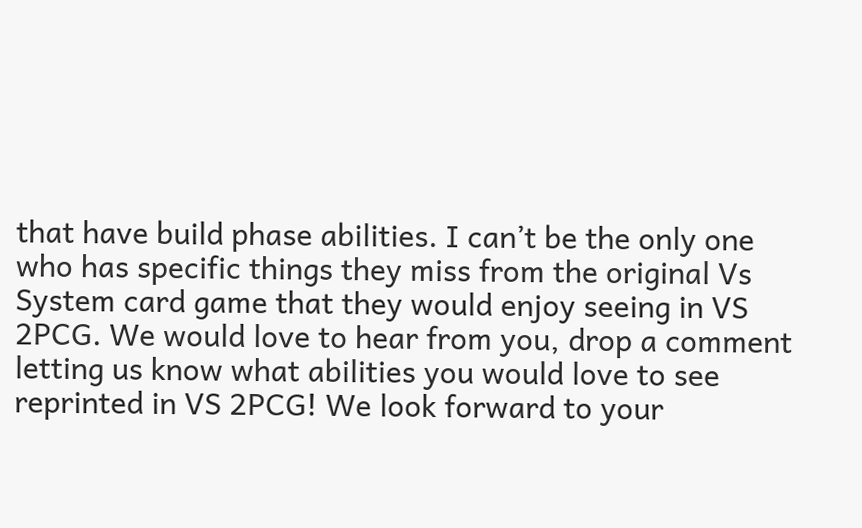that have build phase abilities. I can’t be the only one who has specific things they miss from the original Vs System card game that they would enjoy seeing in VS 2PCG. We would love to hear from you, drop a comment letting us know what abilities you would love to see reprinted in VS 2PCG! We look forward to your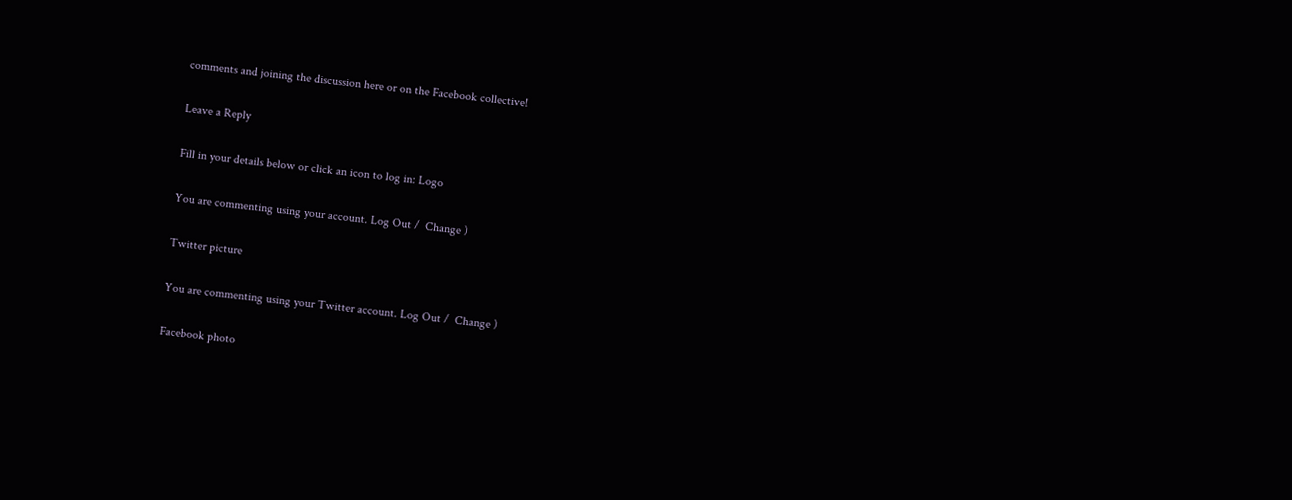comments and joining the discussion here or on the Facebook collective!

Leave a Reply

Fill in your details below or click an icon to log in: Logo

You are commenting using your account. Log Out /  Change )

Twitter picture

You are commenting using your Twitter account. Log Out /  Change )

Facebook photo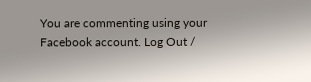You are commenting using your Facebook account. Log Out /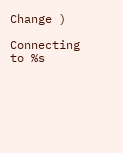Change )

Connecting to %s